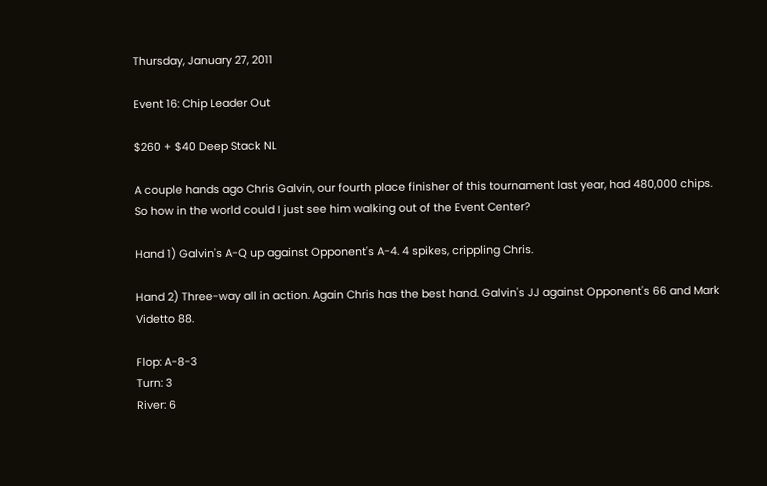Thursday, January 27, 2011

Event 16: Chip Leader Out

$260 + $40 Deep Stack NL

A couple hands ago Chris Galvin, our fourth place finisher of this tournament last year, had 480,000 chips. So how in the world could I just see him walking out of the Event Center?

Hand 1) Galvin's A-Q up against Opponent's A-4. 4 spikes, crippling Chris.

Hand 2) Three-way all in action. Again Chris has the best hand. Galvin's JJ against Opponent's 66 and Mark Videtto 88.

Flop: A-8-3
Turn: 3
River: 6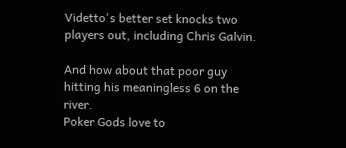Videtto's better set knocks two players out, including Chris Galvin.

And how about that poor guy hitting his meaningless 6 on the river.
Poker Gods love to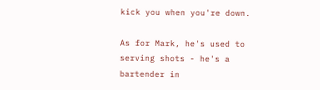kick you when you're down.

As for Mark, he's used to serving shots - he's a bartender in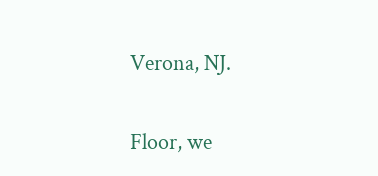Verona, NJ.

Floor, we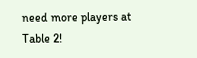need more players at Table 2!